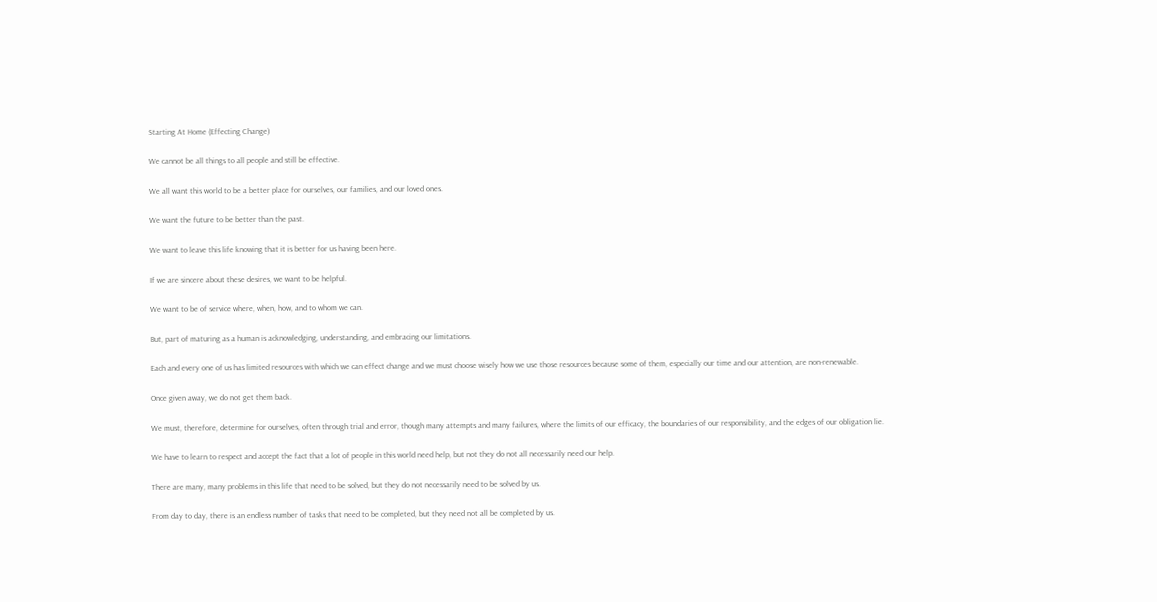Starting At Home (Effecting Change)

We cannot be all things to all people and still be effective.

We all want this world to be a better place for ourselves, our families, and our loved ones.

We want the future to be better than the past.

We want to leave this life knowing that it is better for us having been here.

If we are sincere about these desires, we want to be helpful.

We want to be of service where, when, how, and to whom we can.

But, part of maturing as a human is acknowledging, understanding, and embracing our limitations.

Each and every one of us has limited resources with which we can effect change and we must choose wisely how we use those resources because some of them, especially our time and our attention, are non-renewable.

Once given away, we do not get them back.

We must, therefore, determine for ourselves, often through trial and error, though many attempts and many failures, where the limits of our efficacy, the boundaries of our responsibility, and the edges of our obligation lie.

We have to learn to respect and accept the fact that a lot of people in this world need help, but not they do not all necessarily need our help.

There are many, many problems in this life that need to be solved, but they do not necessarily need to be solved by us.

From day to day, there is an endless number of tasks that need to be completed, but they need not all be completed by us.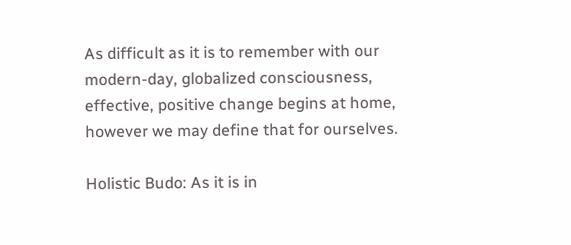As difficult as it is to remember with our modern-day, globalized consciousness, effective, positive change begins at home, however we may define that for ourselves.

Holistic Budo: As it is in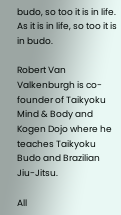budo, so too it is in life. As it is in life, so too it is in budo.

Robert Van Valkenburgh is co-founder of Taikyoku Mind & Body and Kogen Dojo where he teaches Taikyoku Budo and Brazilian Jiu-Jitsu.

All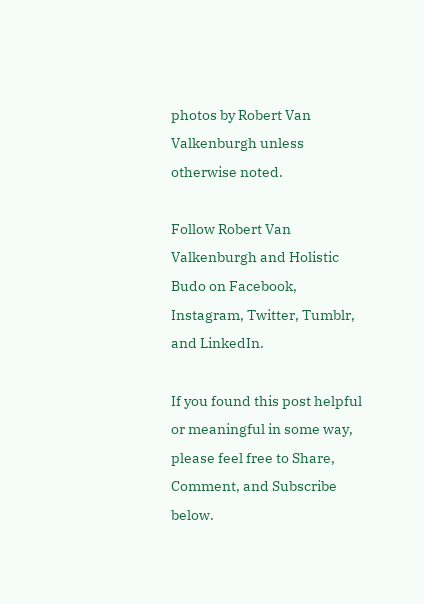photos by Robert Van Valkenburgh unless otherwise noted.

Follow Robert Van Valkenburgh and Holistic Budo on Facebook, Instagram, Twitter, Tumblr, and LinkedIn.

If you found this post helpful or meaningful in some way, please feel free to Share, Comment, and Subscribe below.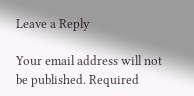Leave a Reply

Your email address will not be published. Required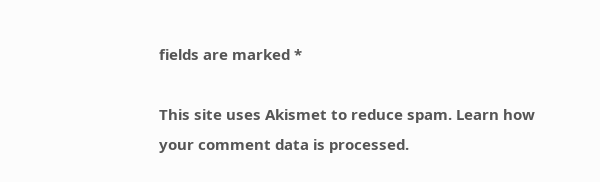fields are marked *

This site uses Akismet to reduce spam. Learn how your comment data is processed.